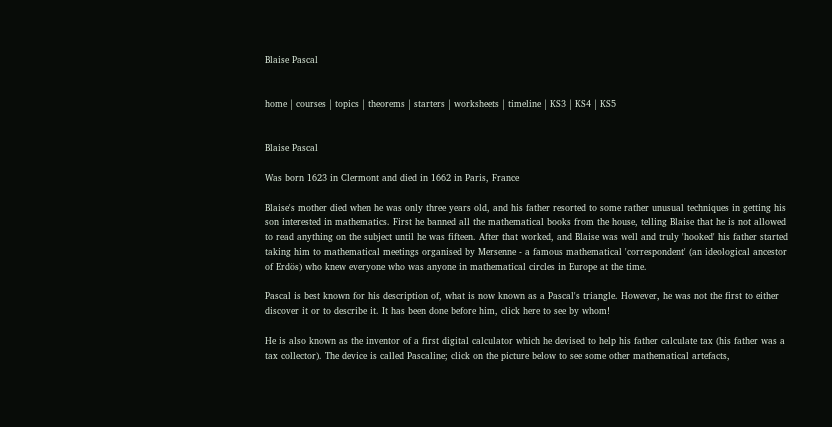Blaise Pascal


home | courses | topics | theorems | starters | worksheets | timeline | KS3 | KS4 | KS5


Blaise Pascal

Was born 1623 in Clermont and died in 1662 in Paris, France

Blaise's mother died when he was only three years old, and his father resorted to some rather unusual techniques in getting his son interested in mathematics. First he banned all the mathematical books from the house, telling Blaise that he is not allowed to read anything on the subject until he was fifteen. After that worked, and Blaise was well and truly 'hooked' his father started taking him to mathematical meetings organised by Mersenne - a famous mathematical 'correspondent' (an ideological ancestor of Erdös) who knew everyone who was anyone in mathematical circles in Europe at the time.

Pascal is best known for his description of, what is now known as a Pascal's triangle. However, he was not the first to either discover it or to describe it. It has been done before him, click here to see by whom!

He is also known as the inventor of a first digital calculator which he devised to help his father calculate tax (his father was a tax collector). The device is called Pascaline; click on the picture below to see some other mathematical artefacts,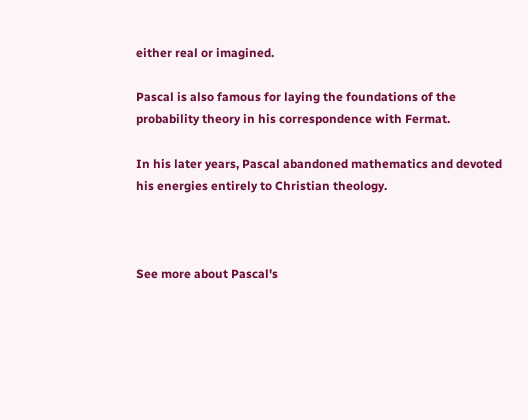either real or imagined.

Pascal is also famous for laying the foundations of the probability theory in his correspondence with Fermat.

In his later years, Pascal abandoned mathematics and devoted his energies entirely to Christian theology.



See more about Pascal's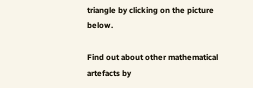triangle by clicking on the picture below.

Find out about other mathematical artefacts by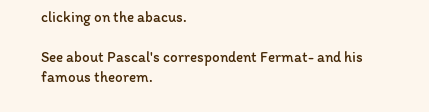clicking on the abacus.

See about Pascal's correspondent Fermat- and his famous theorem.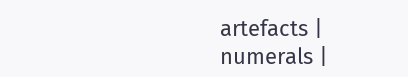artefacts | numerals |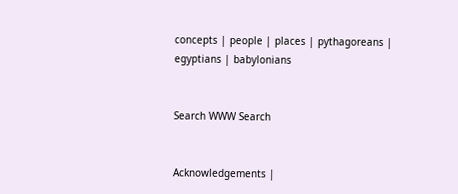concepts | people | places | pythagoreans | egyptians | babylonians


Search WWW Search


Acknowledgements |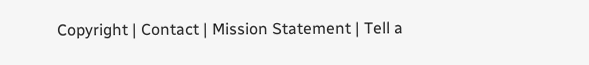Copyright | Contact | Mission Statement | Tell a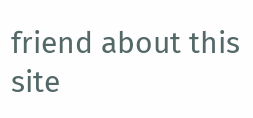friend about this site